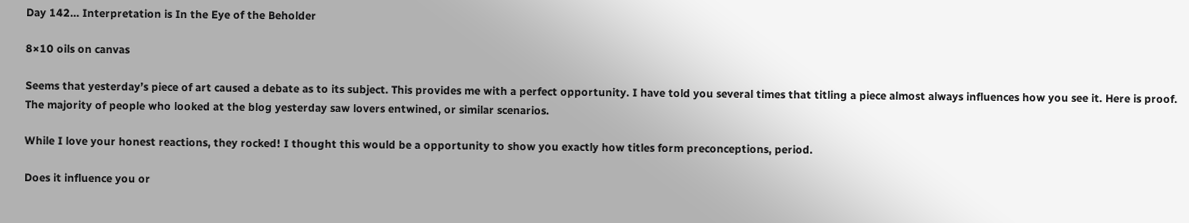Day 142… Interpretation is In the Eye of the Beholder

8×10 oils on canvas

Seems that yesterday’s piece of art caused a debate as to its subject. This provides me with a perfect opportunity. I have told you several times that titling a piece almost always influences how you see it. Here is proof. The majority of people who looked at the blog yesterday saw lovers entwined, or similar scenarios.

While I love your honest reactions, they rocked! I thought this would be a opportunity to show you exactly how titles form preconceptions, period.

Does it influence you or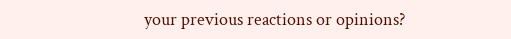your previous reactions or opinions?